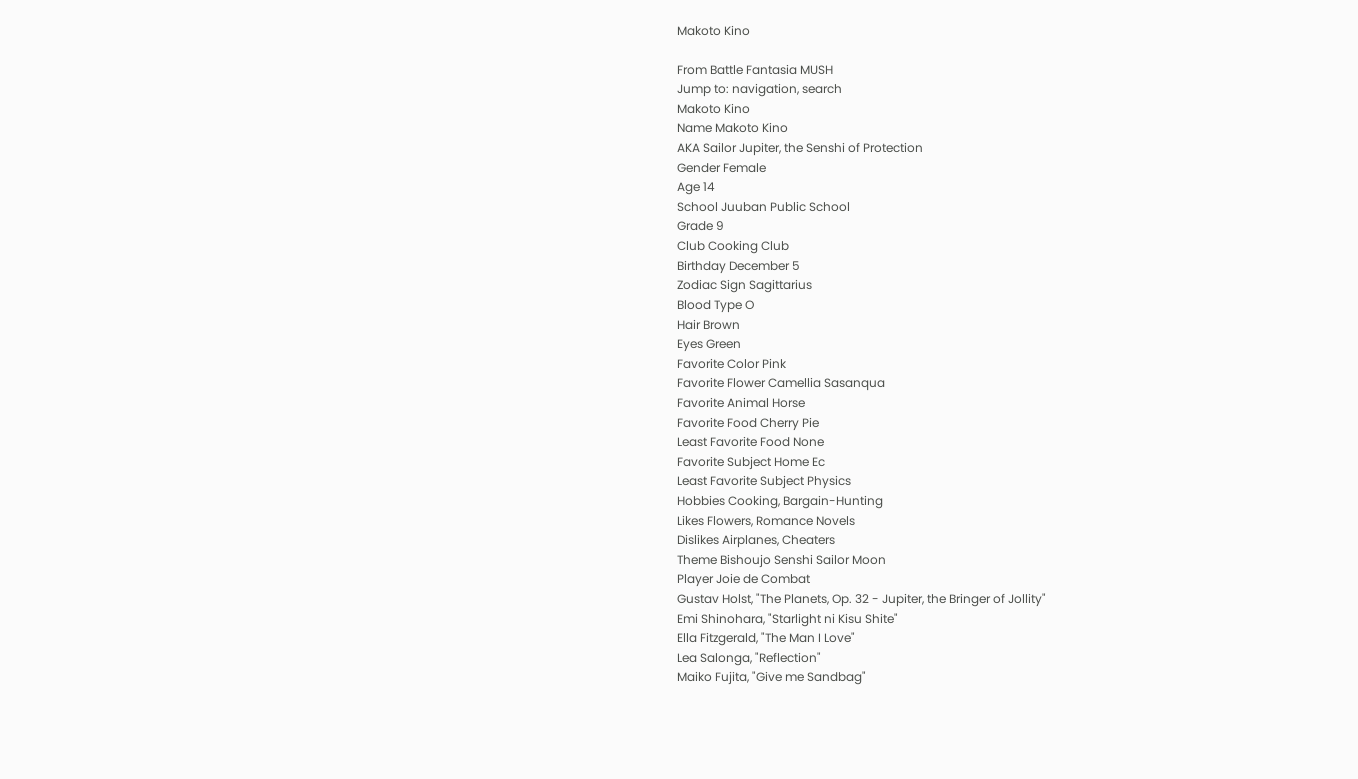Makoto Kino

From Battle Fantasia MUSH
Jump to: navigation, search
Makoto Kino
Name Makoto Kino
AKA Sailor Jupiter, the Senshi of Protection
Gender Female
Age 14
School Juuban Public School
Grade 9
Club Cooking Club
Birthday December 5
Zodiac Sign Sagittarius
Blood Type O
Hair Brown
Eyes Green
Favorite Color Pink
Favorite Flower Camellia Sasanqua
Favorite Animal Horse
Favorite Food Cherry Pie
Least Favorite Food None
Favorite Subject Home Ec
Least Favorite Subject Physics
Hobbies Cooking, Bargain-Hunting
Likes Flowers, Romance Novels
Dislikes Airplanes, Cheaters
Theme Bishoujo Senshi Sailor Moon
Player Joie de Combat
Gustav Holst, "The Planets, Op. 32 - Jupiter, the Bringer of Jollity"
Emi Shinohara, "Starlight ni Kisu Shite"
Ella Fitzgerald, "The Man I Love"
Lea Salonga, "Reflection"
Maiko Fujita, "Give me Sandbag"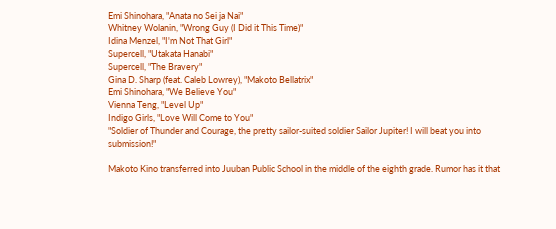Emi Shinohara, "Anata no Sei ja Nai"
Whitney Wolanin, "Wrong Guy (I Did it This Time)"
Idina Menzel, "I'm Not That Girl"
Supercell, "Utakata Hanabi"
Supercell, "The Bravery"
Gina D. Sharp (feat. Caleb Lowrey), "Makoto Bellatrix"
Emi Shinohara, "We Believe You"
Vienna Teng, "Level Up"
Indigo Girls, "Love Will Come to You"
"Soldier of Thunder and Courage, the pretty sailor-suited soldier Sailor Jupiter! I will beat you into submission!"

Makoto Kino transferred into Juuban Public School in the middle of the eighth grade. Rumor has it that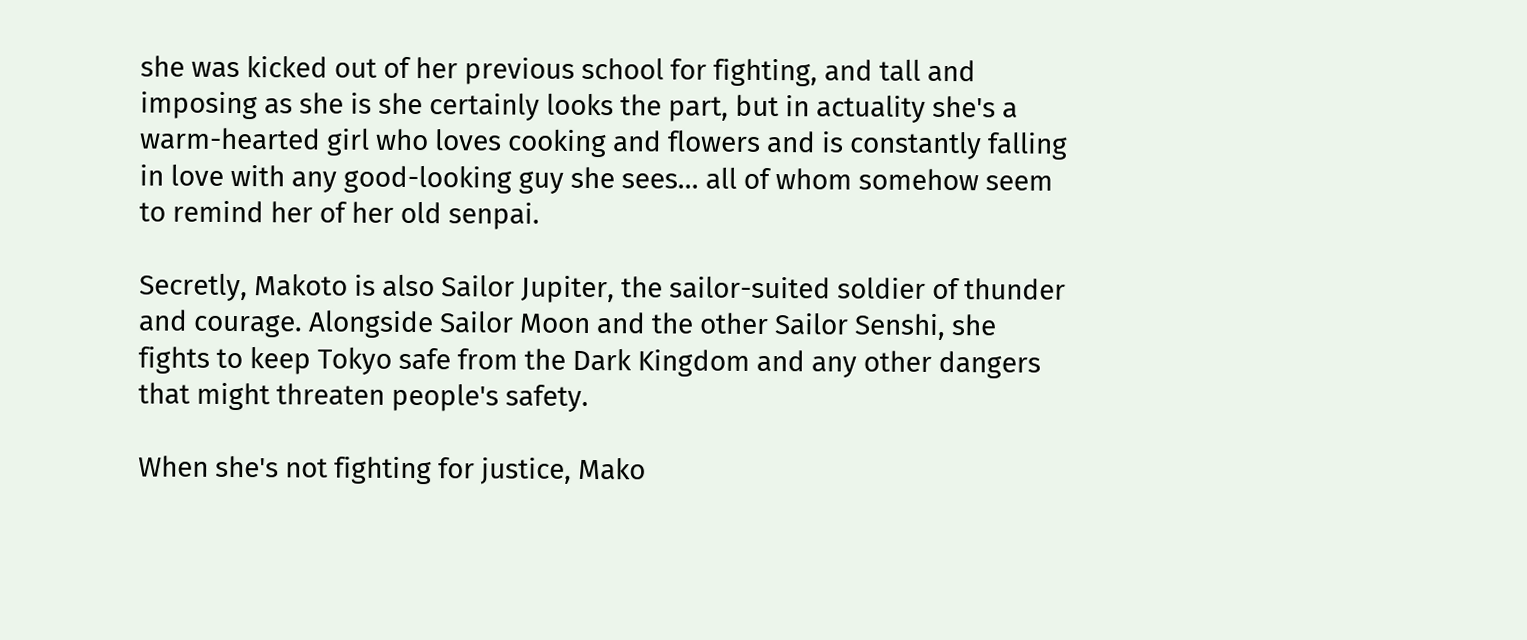she was kicked out of her previous school for fighting, and tall and imposing as she is she certainly looks the part, but in actuality she's a warm-hearted girl who loves cooking and flowers and is constantly falling in love with any good-looking guy she sees... all of whom somehow seem to remind her of her old senpai.

Secretly, Makoto is also Sailor Jupiter, the sailor-suited soldier of thunder and courage. Alongside Sailor Moon and the other Sailor Senshi, she fights to keep Tokyo safe from the Dark Kingdom and any other dangers that might threaten people's safety.

When she's not fighting for justice, Mako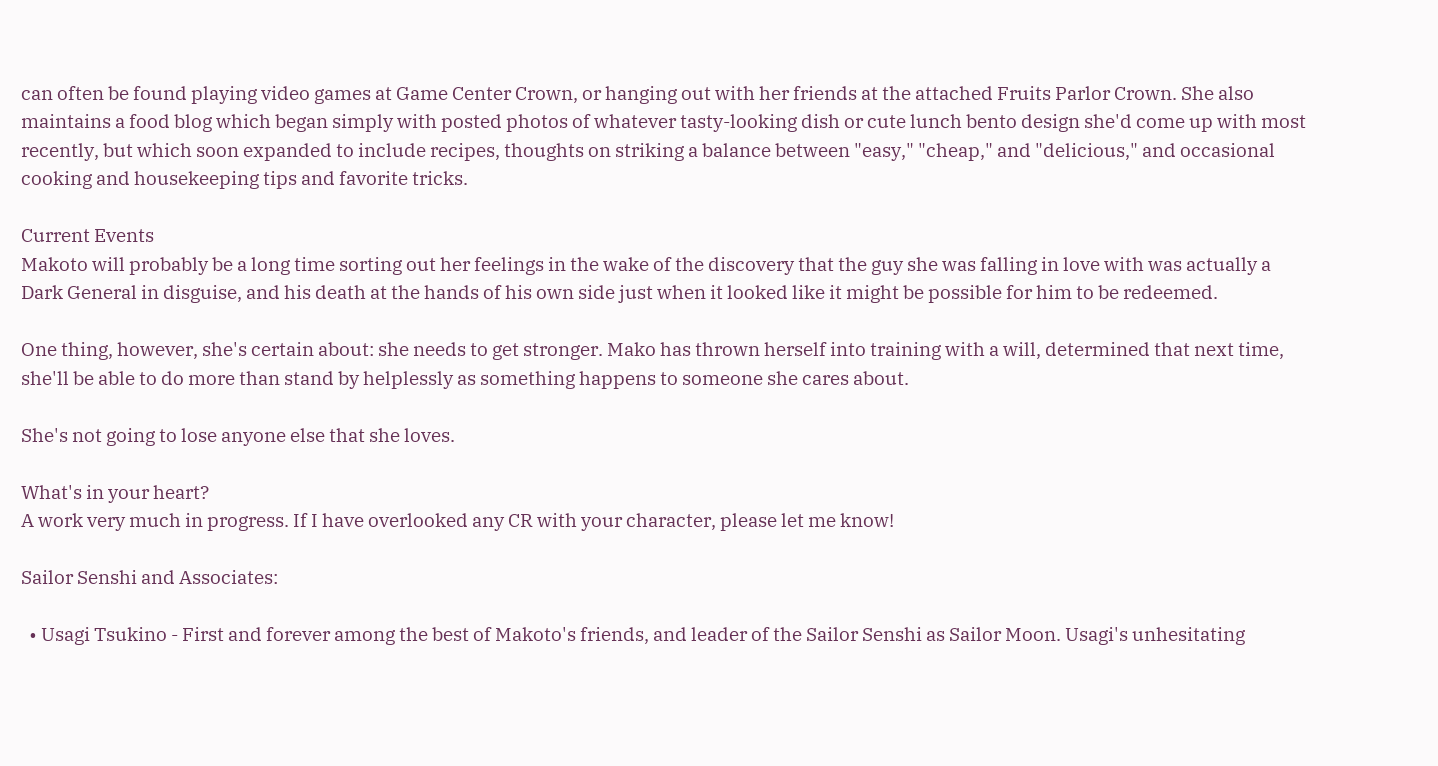can often be found playing video games at Game Center Crown, or hanging out with her friends at the attached Fruits Parlor Crown. She also maintains a food blog which began simply with posted photos of whatever tasty-looking dish or cute lunch bento design she'd come up with most recently, but which soon expanded to include recipes, thoughts on striking a balance between "easy," "cheap," and "delicious," and occasional cooking and housekeeping tips and favorite tricks.

Current Events
Makoto will probably be a long time sorting out her feelings in the wake of the discovery that the guy she was falling in love with was actually a Dark General in disguise, and his death at the hands of his own side just when it looked like it might be possible for him to be redeemed.

One thing, however, she's certain about: she needs to get stronger. Mako has thrown herself into training with a will, determined that next time, she'll be able to do more than stand by helplessly as something happens to someone she cares about.

She's not going to lose anyone else that she loves.

What's in your heart?
A work very much in progress. If I have overlooked any CR with your character, please let me know!

Sailor Senshi and Associates:

  • Usagi Tsukino - First and forever among the best of Makoto's friends, and leader of the Sailor Senshi as Sailor Moon. Usagi's unhesitating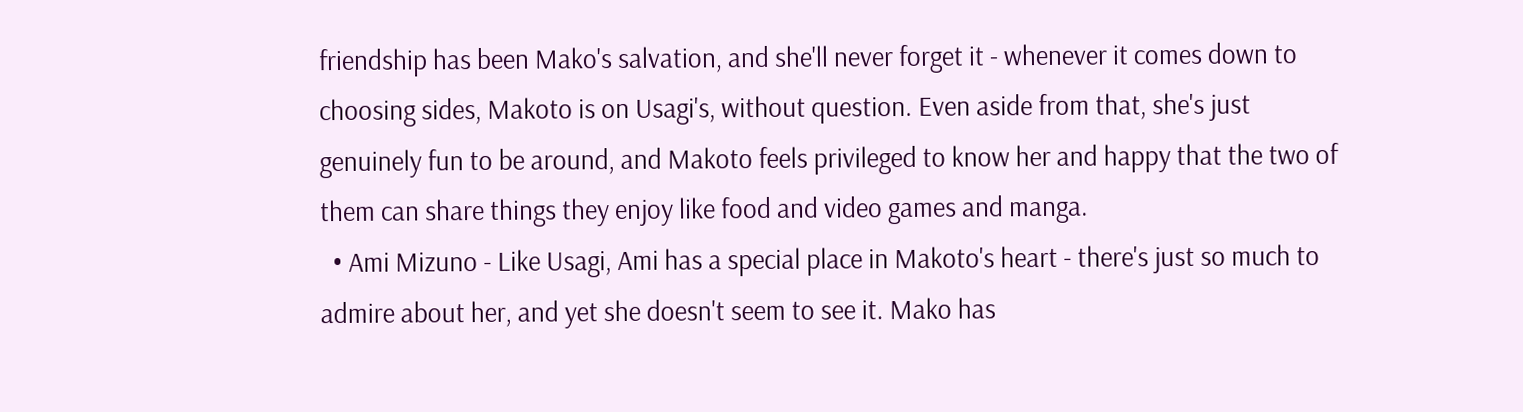friendship has been Mako's salvation, and she'll never forget it - whenever it comes down to choosing sides, Makoto is on Usagi's, without question. Even aside from that, she's just genuinely fun to be around, and Makoto feels privileged to know her and happy that the two of them can share things they enjoy like food and video games and manga.
  • Ami Mizuno - Like Usagi, Ami has a special place in Makoto's heart - there's just so much to admire about her, and yet she doesn't seem to see it. Mako has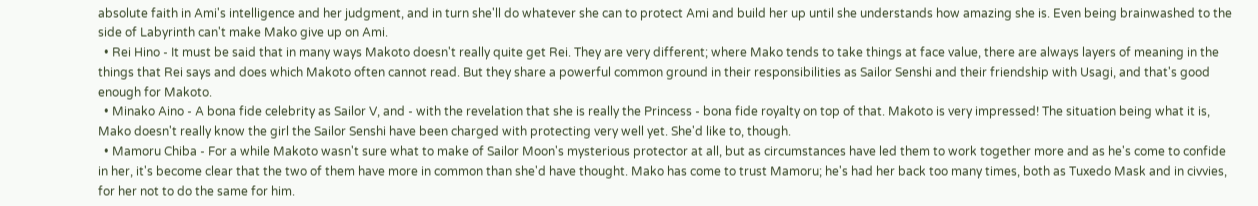absolute faith in Ami's intelligence and her judgment, and in turn she'll do whatever she can to protect Ami and build her up until she understands how amazing she is. Even being brainwashed to the side of Labyrinth can't make Mako give up on Ami.
  • Rei Hino - It must be said that in many ways Makoto doesn't really quite get Rei. They are very different; where Mako tends to take things at face value, there are always layers of meaning in the things that Rei says and does which Makoto often cannot read. But they share a powerful common ground in their responsibilities as Sailor Senshi and their friendship with Usagi, and that's good enough for Makoto.
  • Minako Aino - A bona fide celebrity as Sailor V, and - with the revelation that she is really the Princess - bona fide royalty on top of that. Makoto is very impressed! The situation being what it is, Mako doesn't really know the girl the Sailor Senshi have been charged with protecting very well yet. She'd like to, though.
  • Mamoru Chiba - For a while Makoto wasn't sure what to make of Sailor Moon's mysterious protector at all, but as circumstances have led them to work together more and as he's come to confide in her, it's become clear that the two of them have more in common than she'd have thought. Mako has come to trust Mamoru; he's had her back too many times, both as Tuxedo Mask and in civvies, for her not to do the same for him.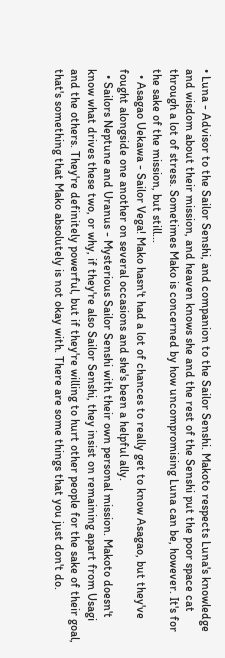• Luna - Advisor to the Sailor Senshi, and companion to the Sailor Senshi. Makoto respects Luna's knowledge and wisdom about their mission, and heaven knows she and the rest of the Senshi put the poor space cat through a lot of stress. Sometimes Mako is concerned by how uncompromising Luna can be, however. It's for the sake of the mission, but still...
  • Asagao Uekawa - Sailor Vega! Mako hasn't had a lot of chances to really get to know Asagao, but they've fought alongside one another on several occasions and she's been a helpful ally.
  • Sailors Neptune and Uranus - Mysterious Sailor Senshi with their own personal mission. Makoto doesn't know what drives these two, or why, if they're also Sailor Senshi, they insist on remaining apart from Usagi and the others. They're definitely powerful, but if they're willing to hurt other people for the sake of their goal, that's something that Mako absolutely is not okay with. There are some things that you just don't do.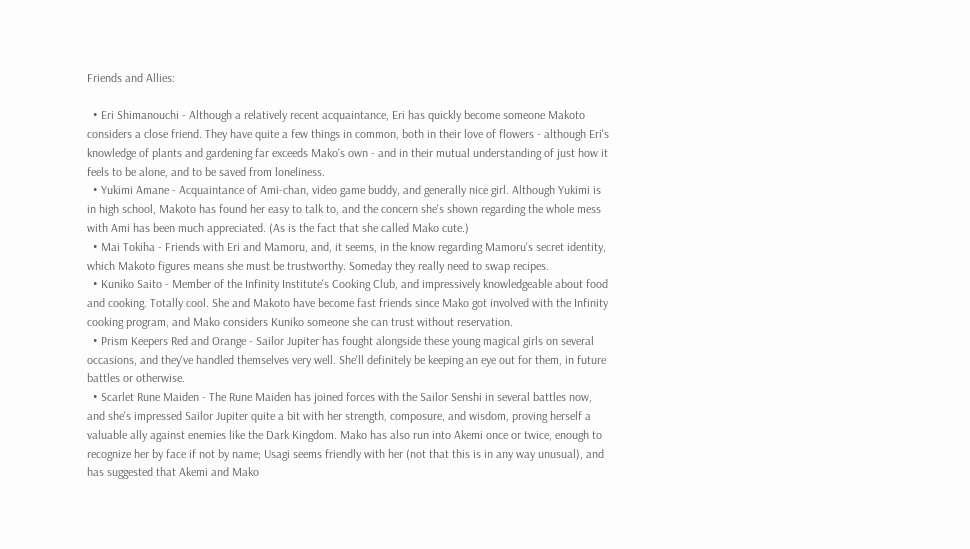Friends and Allies:

  • Eri Shimanouchi - Although a relatively recent acquaintance, Eri has quickly become someone Makoto considers a close friend. They have quite a few things in common, both in their love of flowers - although Eri's knowledge of plants and gardening far exceeds Mako's own - and in their mutual understanding of just how it feels to be alone, and to be saved from loneliness.
  • Yukimi Amane - Acquaintance of Ami-chan, video game buddy, and generally nice girl. Although Yukimi is in high school, Makoto has found her easy to talk to, and the concern she's shown regarding the whole mess with Ami has been much appreciated. (As is the fact that she called Mako cute.)
  • Mai Tokiha - Friends with Eri and Mamoru, and, it seems, in the know regarding Mamoru's secret identity, which Makoto figures means she must be trustworthy. Someday they really need to swap recipes.
  • Kuniko Saito - Member of the Infinity Institute's Cooking Club, and impressively knowledgeable about food and cooking. Totally cool. She and Makoto have become fast friends since Mako got involved with the Infinity cooking program, and Mako considers Kuniko someone she can trust without reservation.
  • Prism Keepers Red and Orange - Sailor Jupiter has fought alongside these young magical girls on several occasions, and they've handled themselves very well. She'll definitely be keeping an eye out for them, in future battles or otherwise.
  • Scarlet Rune Maiden - The Rune Maiden has joined forces with the Sailor Senshi in several battles now, and she's impressed Sailor Jupiter quite a bit with her strength, composure, and wisdom, proving herself a valuable ally against enemies like the Dark Kingdom. Mako has also run into Akemi once or twice, enough to recognize her by face if not by name; Usagi seems friendly with her (not that this is in any way unusual), and has suggested that Akemi and Mako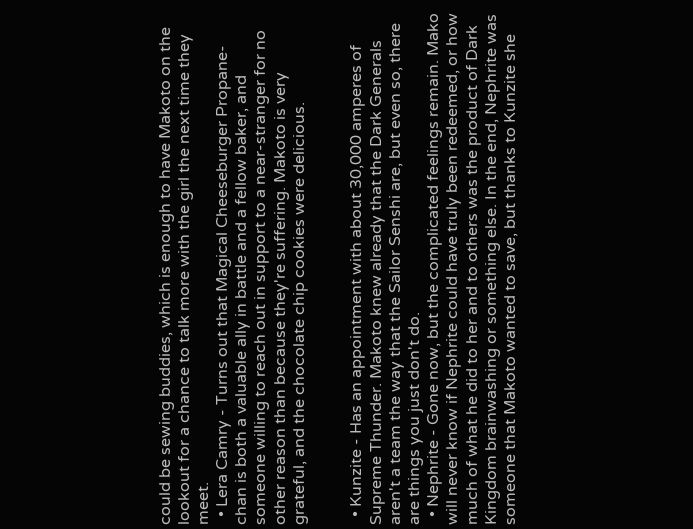could be sewing buddies, which is enough to have Makoto on the lookout for a chance to talk more with the girl the next time they meet.
  • Lera Camry - Turns out that Magical Cheeseburger Propane-chan is both a valuable ally in battle and a fellow baker, and someone willing to reach out in support to a near-stranger for no other reason than because they're suffering. Makoto is very grateful, and the chocolate chip cookies were delicious.


  • Kunzite - Has an appointment with about 30,000 amperes of Supreme Thunder. Makoto knew already that the Dark Generals aren't a team the way that the Sailor Senshi are, but even so, there are things you just don't do.
  • Nephrite - Gone now, but the complicated feelings remain. Mako will never know if Nephrite could have truly been redeemed, or how much of what he did to her and to others was the product of Dark Kingdom brainwashing or something else. In the end, Nephrite was someone that Makoto wanted to save, but thanks to Kunzite she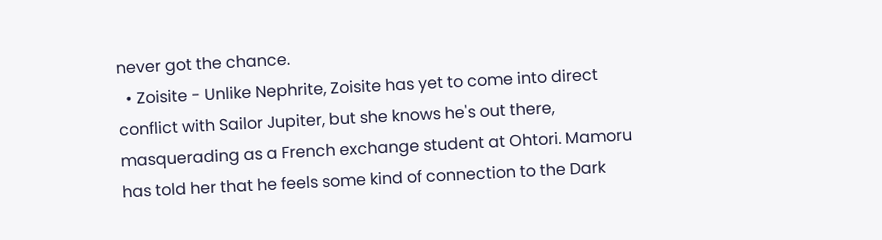never got the chance.
  • Zoisite - Unlike Nephrite, Zoisite has yet to come into direct conflict with Sailor Jupiter, but she knows he's out there, masquerading as a French exchange student at Ohtori. Mamoru has told her that he feels some kind of connection to the Dark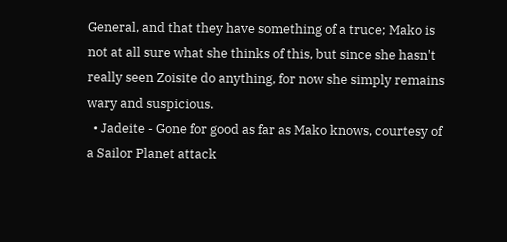General, and that they have something of a truce; Mako is not at all sure what she thinks of this, but since she hasn't really seen Zoisite do anything, for now she simply remains wary and suspicious.
  • Jadeite - Gone for good as far as Mako knows, courtesy of a Sailor Planet attack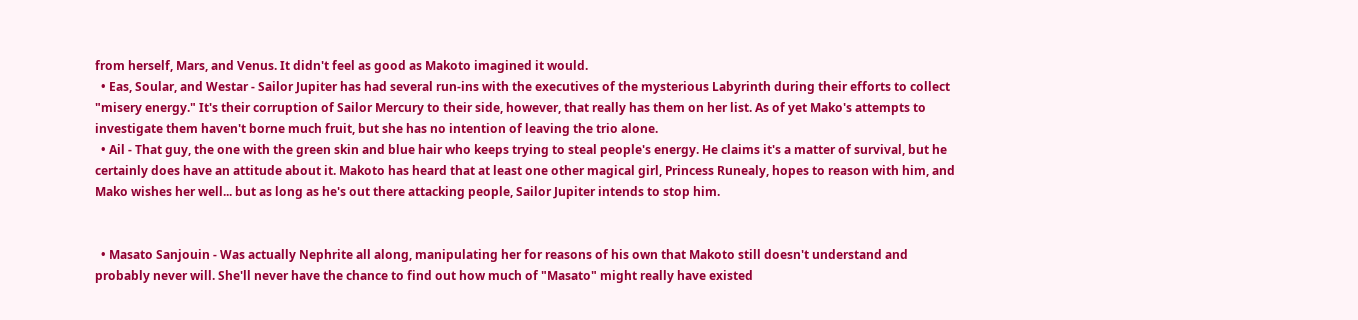from herself, Mars, and Venus. It didn't feel as good as Makoto imagined it would.
  • Eas, Soular, and Westar - Sailor Jupiter has had several run-ins with the executives of the mysterious Labyrinth during their efforts to collect "misery energy." It's their corruption of Sailor Mercury to their side, however, that really has them on her list. As of yet Mako's attempts to investigate them haven't borne much fruit, but she has no intention of leaving the trio alone.
  • Ail - That guy, the one with the green skin and blue hair who keeps trying to steal people's energy. He claims it's a matter of survival, but he certainly does have an attitude about it. Makoto has heard that at least one other magical girl, Princess Runealy, hopes to reason with him, and Mako wishes her well... but as long as he's out there attacking people, Sailor Jupiter intends to stop him.


  • Masato Sanjouin - Was actually Nephrite all along, manipulating her for reasons of his own that Makoto still doesn't understand and probably never will. She'll never have the chance to find out how much of "Masato" might really have existed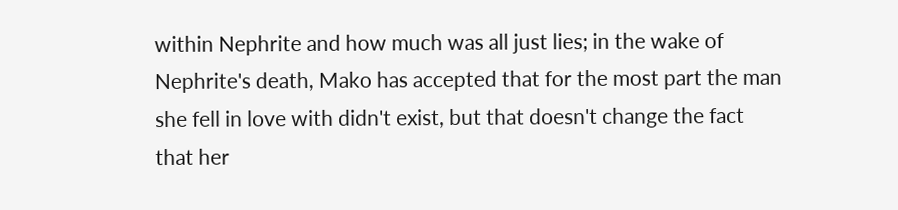within Nephrite and how much was all just lies; in the wake of Nephrite's death, Mako has accepted that for the most part the man she fell in love with didn't exist, but that doesn't change the fact that her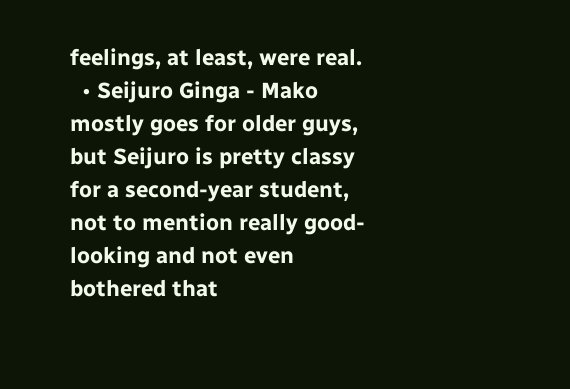feelings, at least, were real.
  • Seijuro Ginga - Mako mostly goes for older guys, but Seijuro is pretty classy for a second-year student, not to mention really good-looking and not even bothered that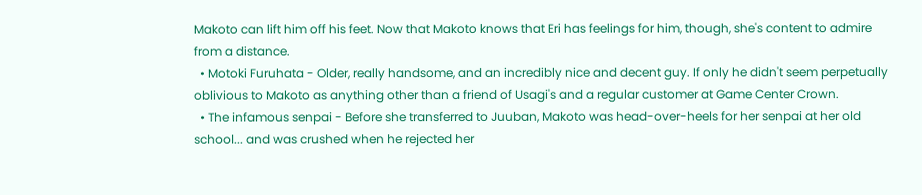Makoto can lift him off his feet. Now that Makoto knows that Eri has feelings for him, though, she's content to admire from a distance.
  • Motoki Furuhata - Older, really handsome, and an incredibly nice and decent guy. If only he didn't seem perpetually oblivious to Makoto as anything other than a friend of Usagi's and a regular customer at Game Center Crown.
  • The infamous senpai - Before she transferred to Juuban, Makoto was head-over-heels for her senpai at her old school... and was crushed when he rejected her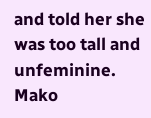and told her she was too tall and unfeminine. Mako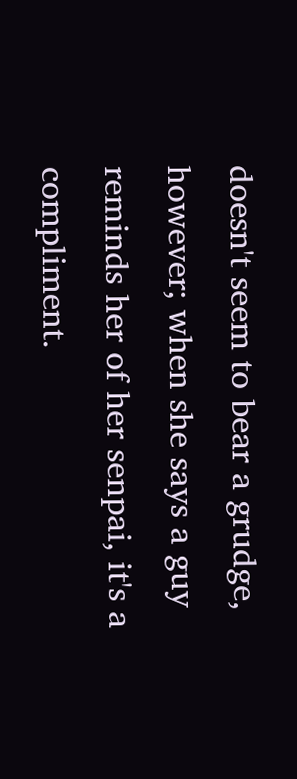doesn't seem to bear a grudge, however; when she says a guy reminds her of her senpai, it's a compliment.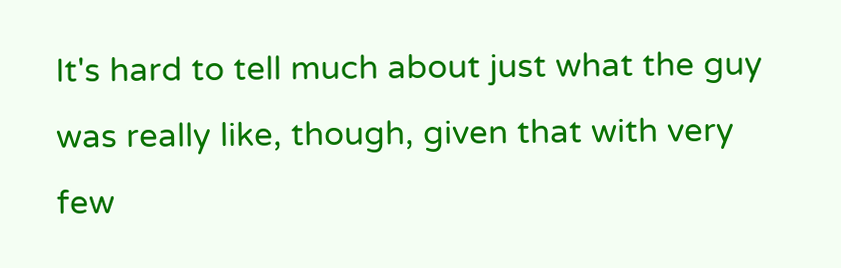It's hard to tell much about just what the guy was really like, though, given that with very few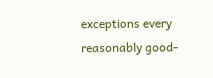exceptions every reasonably good-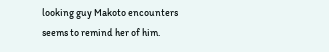looking guy Makoto encounters seems to remind her of him.